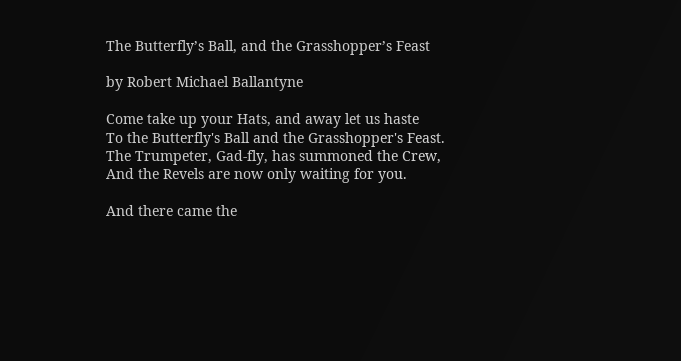The Butterfly’s Ball, and the Grasshopper’s Feast

by Robert Michael Ballantyne

Come take up your Hats, and away let us haste
To the Butterfly's Ball and the Grasshopper's Feast.
The Trumpeter, Gad-fly, has summoned the Crew,
And the Revels are now only waiting for you.

And there came the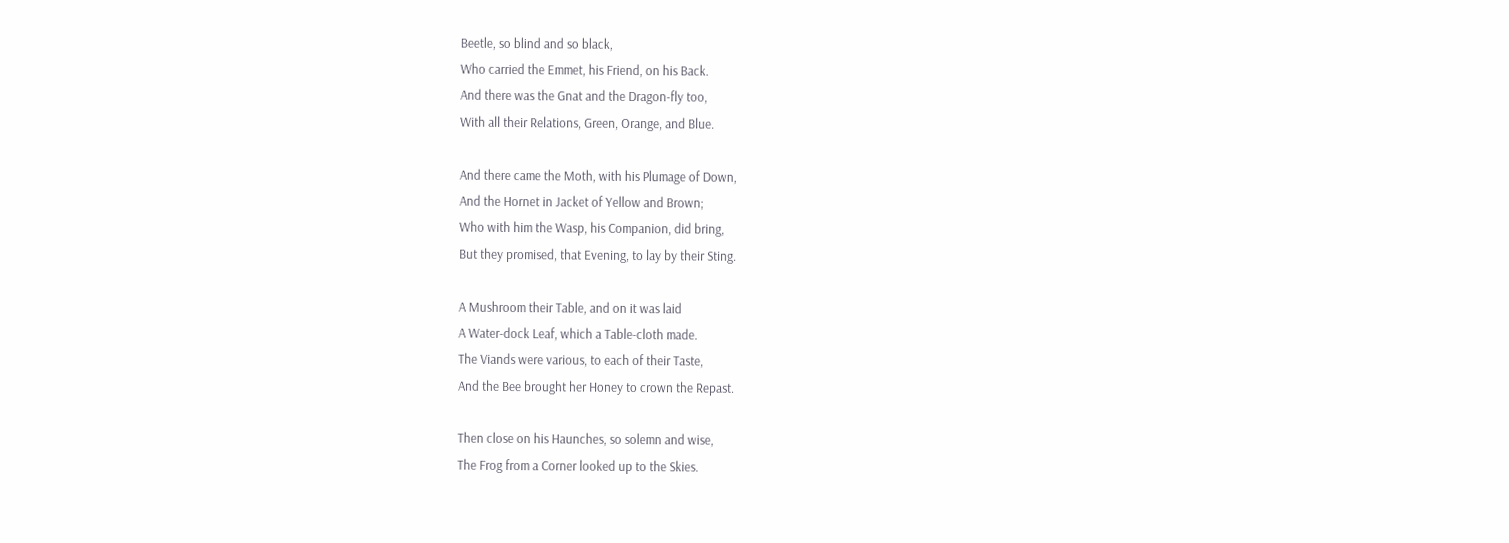Beetle, so blind and so black,
Who carried the Emmet, his Friend, on his Back.
And there was the Gnat and the Dragon-fly too,
With all their Relations, Green, Orange, and Blue.

And there came the Moth, with his Plumage of Down,
And the Hornet in Jacket of Yellow and Brown;
Who with him the Wasp, his Companion, did bring,
But they promised, that Evening, to lay by their Sting.

A Mushroom their Table, and on it was laid
A Water-dock Leaf, which a Table-cloth made.
The Viands were various, to each of their Taste,
And the Bee brought her Honey to crown the Repast.

Then close on his Haunches, so solemn and wise,
The Frog from a Corner looked up to the Skies.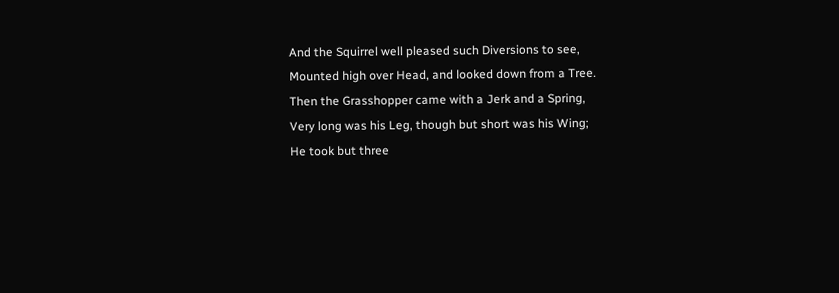And the Squirrel well pleased such Diversions to see,
Mounted high over Head, and looked down from a Tree.
Then the Grasshopper came with a Jerk and a Spring,
Very long was his Leg, though but short was his Wing;
He took but three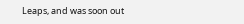Leaps, and was soon out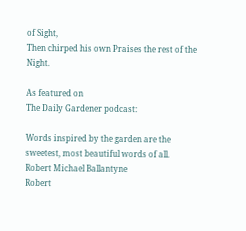of Sight,
Then chirped his own Praises the rest of the Night.

As featured on
The Daily Gardener podcast:

Words inspired by the garden are the sweetest, most beautiful words of all.
Robert Michael Ballantyne
Robert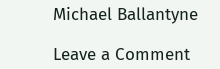Michael Ballantyne

Leave a Comment